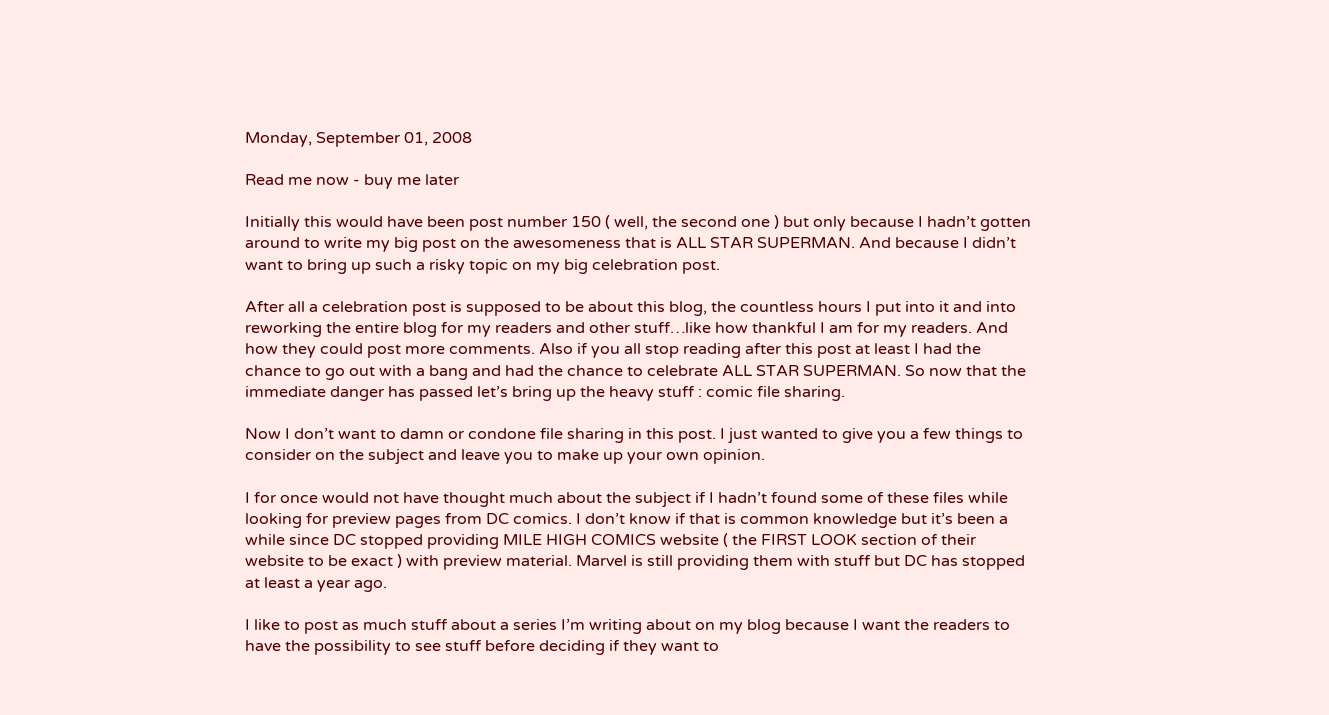Monday, September 01, 2008

Read me now - buy me later

Initially this would have been post number 150 ( well, the second one ) but only because I hadn’t gotten around to write my big post on the awesomeness that is ALL STAR SUPERMAN. And because I didn’t want to bring up such a risky topic on my big celebration post.

After all a celebration post is supposed to be about this blog, the countless hours I put into it and into reworking the entire blog for my readers and other stuff…like how thankful I am for my readers. And how they could post more comments. Also if you all stop reading after this post at least I had the chance to go out with a bang and had the chance to celebrate ALL STAR SUPERMAN. So now that the immediate danger has passed let’s bring up the heavy stuff : comic file sharing.

Now I don’t want to damn or condone file sharing in this post. I just wanted to give you a few things to consider on the subject and leave you to make up your own opinion.

I for once would not have thought much about the subject if I hadn’t found some of these files while looking for preview pages from DC comics. I don’t know if that is common knowledge but it’s been a while since DC stopped providing MILE HIGH COMICS website ( the FIRST LOOK section of their website to be exact ) with preview material. Marvel is still providing them with stuff but DC has stopped at least a year ago.

I like to post as much stuff about a series I’m writing about on my blog because I want the readers to have the possibility to see stuff before deciding if they want to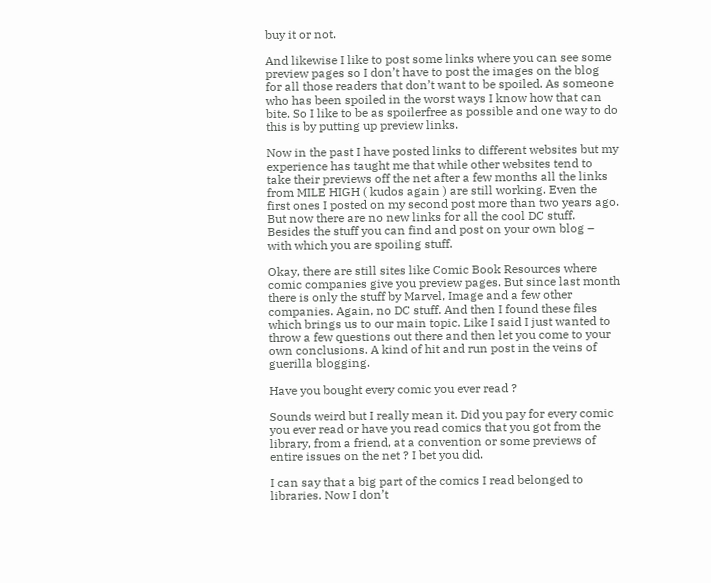buy it or not.

And likewise I like to post some links where you can see some preview pages so I don’t have to post the images on the blog for all those readers that don’t want to be spoiled. As someone who has been spoiled in the worst ways I know how that can bite. So I like to be as spoilerfree as possible and one way to do this is by putting up preview links.

Now in the past I have posted links to different websites but my experience has taught me that while other websites tend to take their previews off the net after a few months all the links from MILE HIGH ( kudos again ) are still working. Even the first ones I posted on my second post more than two years ago. But now there are no new links for all the cool DC stuff. Besides the stuff you can find and post on your own blog – with which you are spoiling stuff.

Okay, there are still sites like Comic Book Resources where comic companies give you preview pages. But since last month there is only the stuff by Marvel, Image and a few other companies. Again, no DC stuff. And then I found these files which brings us to our main topic. Like I said I just wanted to throw a few questions out there and then let you come to your own conclusions. A kind of hit and run post in the veins of guerilla blogging.

Have you bought every comic you ever read ?

Sounds weird but I really mean it. Did you pay for every comic you ever read or have you read comics that you got from the library, from a friend, at a convention or some previews of entire issues on the net ? I bet you did.

I can say that a big part of the comics I read belonged to libraries. Now I don’t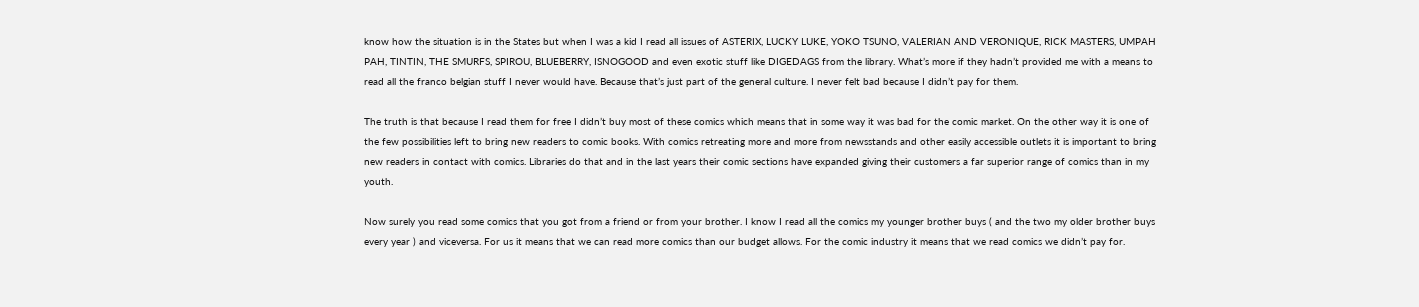know how the situation is in the States but when I was a kid I read all issues of ASTERIX, LUCKY LUKE, YOKO TSUNO, VALERIAN AND VERONIQUE, RICK MASTERS, UMPAH PAH, TINTIN, THE SMURFS, SPIROU, BLUEBERRY, ISNOGOOD and even exotic stuff like DIGEDAGS from the library. What’s more if they hadn’t provided me with a means to read all the franco belgian stuff I never would have. Because that’s just part of the general culture. I never felt bad because I didn’t pay for them.

The truth is that because I read them for free I didn’t buy most of these comics which means that in some way it was bad for the comic market. On the other way it is one of the few possibilities left to bring new readers to comic books. With comics retreating more and more from newsstands and other easily accessible outlets it is important to bring new readers in contact with comics. Libraries do that and in the last years their comic sections have expanded giving their customers a far superior range of comics than in my youth.

Now surely you read some comics that you got from a friend or from your brother. I know I read all the comics my younger brother buys ( and the two my older brother buys every year ) and viceversa. For us it means that we can read more comics than our budget allows. For the comic industry it means that we read comics we didn’t pay for.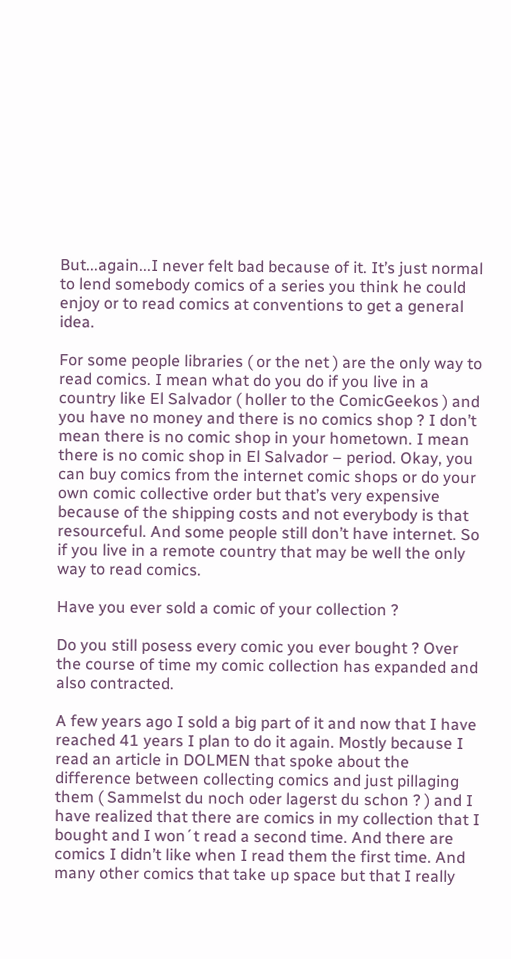But...again...I never felt bad because of it. It’s just normal to lend somebody comics of a series you think he could enjoy or to read comics at conventions to get a general idea.

For some people libraries ( or the net ) are the only way to read comics. I mean what do you do if you live in a country like El Salvador ( holler to the ComicGeekos ) and you have no money and there is no comics shop ? I don’t mean there is no comic shop in your hometown. I mean there is no comic shop in El Salvador – period. Okay, you can buy comics from the internet comic shops or do your own comic collective order but that’s very expensive because of the shipping costs and not everybody is that resourceful. And some people still don’t have internet. So if you live in a remote country that may be well the only way to read comics.

Have you ever sold a comic of your collection ?

Do you still posess every comic you ever bought ? Over the course of time my comic collection has expanded and also contracted.

A few years ago I sold a big part of it and now that I have reached 41 years I plan to do it again. Mostly because I read an article in DOLMEN that spoke about the difference between collecting comics and just pillaging them ( Sammelst du noch oder lagerst du schon ? ) and I have realized that there are comics in my collection that I bought and I won´t read a second time. And there are comics I didn’t like when I read them the first time. And many other comics that take up space but that I really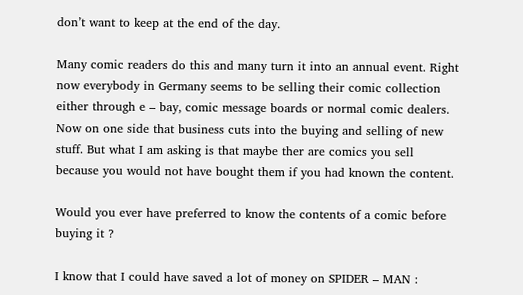don’t want to keep at the end of the day.

Many comic readers do this and many turn it into an annual event. Right now everybody in Germany seems to be selling their comic collection either through e – bay, comic message boards or normal comic dealers. Now on one side that business cuts into the buying and selling of new stuff. But what I am asking is that maybe ther are comics you sell because you would not have bought them if you had known the content.

Would you ever have preferred to know the contents of a comic before buying it ?

I know that I could have saved a lot of money on SPIDER – MAN :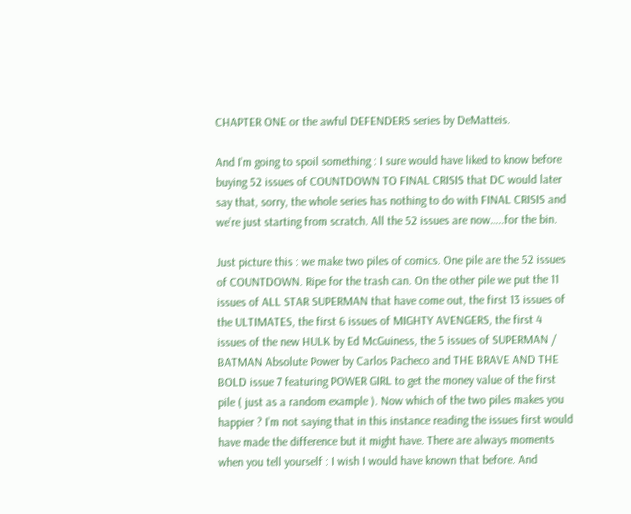CHAPTER ONE or the awful DEFENDERS series by DeMatteis.

And I’m going to spoil something : I sure would have liked to know before buying 52 issues of COUNTDOWN TO FINAL CRISIS that DC would later say that, sorry, the whole series has nothing to do with FINAL CRISIS and we’re just starting from scratch. All the 52 issues are now…..for the bin.

Just picture this : we make two piles of comics. One pile are the 52 issues of COUNTDOWN. Ripe for the trash can. On the other pile we put the 11 issues of ALL STAR SUPERMAN that have come out, the first 13 issues of the ULTIMATES, the first 6 issues of MIGHTY AVENGERS, the first 4 issues of the new HULK by Ed McGuiness, the 5 issues of SUPERMAN / BATMAN Absolute Power by Carlos Pacheco and THE BRAVE AND THE BOLD issue 7 featuring POWER GIRL to get the money value of the first pile ( just as a random example ). Now which of the two piles makes you happier ? I’m not saying that in this instance reading the issues first would have made the difference but it might have. There are always moments when you tell yourself : I wish I would have known that before. And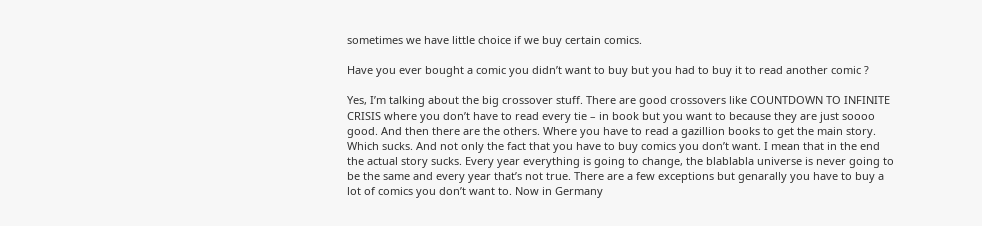sometimes we have little choice if we buy certain comics.

Have you ever bought a comic you didn’t want to buy but you had to buy it to read another comic ?

Yes, I’m talking about the big crossover stuff. There are good crossovers like COUNTDOWN TO INFINITE CRISIS where you don’t have to read every tie – in book but you want to because they are just soooo good. And then there are the others. Where you have to read a gazillion books to get the main story. Which sucks. And not only the fact that you have to buy comics you don’t want. I mean that in the end the actual story sucks. Every year everything is going to change, the blablabla universe is never going to be the same and every year that’s not true. There are a few exceptions but genarally you have to buy a lot of comics you don’t want to. Now in Germany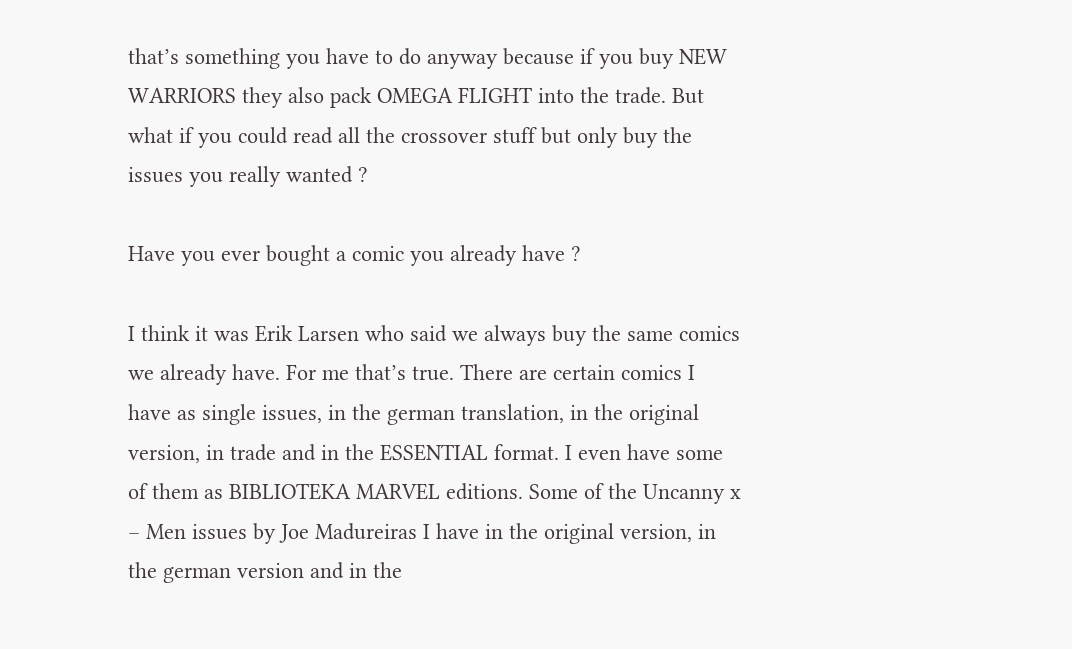that’s something you have to do anyway because if you buy NEW WARRIORS they also pack OMEGA FLIGHT into the trade. But what if you could read all the crossover stuff but only buy the issues you really wanted ?

Have you ever bought a comic you already have ?

I think it was Erik Larsen who said we always buy the same comics we already have. For me that’s true. There are certain comics I have as single issues, in the german translation, in the original version, in trade and in the ESSENTIAL format. I even have some of them as BIBLIOTEKA MARVEL editions. Some of the Uncanny x – Men issues by Joe Madureiras I have in the original version, in the german version and in the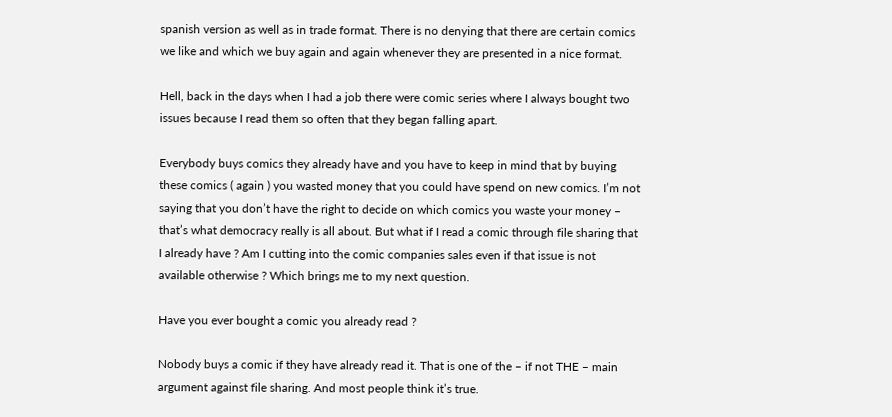spanish version as well as in trade format. There is no denying that there are certain comics we like and which we buy again and again whenever they are presented in a nice format.

Hell, back in the days when I had a job there were comic series where I always bought two issues because I read them so often that they began falling apart.

Everybody buys comics they already have and you have to keep in mind that by buying these comics ( again ) you wasted money that you could have spend on new comics. I’m not saying that you don’t have the right to decide on which comics you waste your money – that’s what democracy really is all about. But what if I read a comic through file sharing that I already have ? Am I cutting into the comic companies sales even if that issue is not available otherwise ? Which brings me to my next question.

Have you ever bought a comic you already read ?

Nobody buys a comic if they have already read it. That is one of the – if not THE – main argument against file sharing. And most people think it’s true.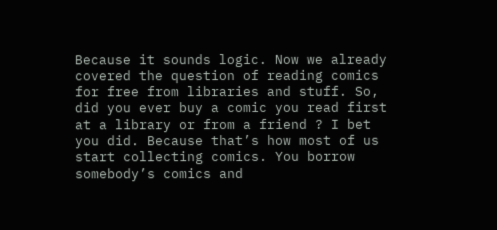Because it sounds logic. Now we already covered the question of reading comics for free from libraries and stuff. So, did you ever buy a comic you read first at a library or from a friend ? I bet you did. Because that’s how most of us start collecting comics. You borrow somebody’s comics and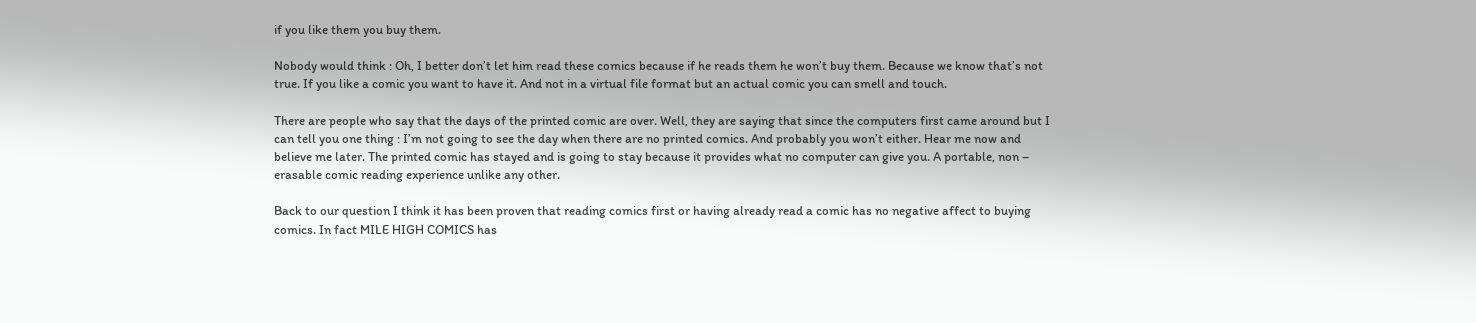if you like them you buy them.

Nobody would think : Oh, I better don’t let him read these comics because if he reads them he won’t buy them. Because we know that’s not true. If you like a comic you want to have it. And not in a virtual file format but an actual comic you can smell and touch.

There are people who say that the days of the printed comic are over. Well, they are saying that since the computers first came around but I can tell you one thing : I’m not going to see the day when there are no printed comics. And probably you won’t either. Hear me now and believe me later. The printed comic has stayed and is going to stay because it provides what no computer can give you. A portable, non – erasable comic reading experience unlike any other.

Back to our question I think it has been proven that reading comics first or having already read a comic has no negative affect to buying comics. In fact MILE HIGH COMICS has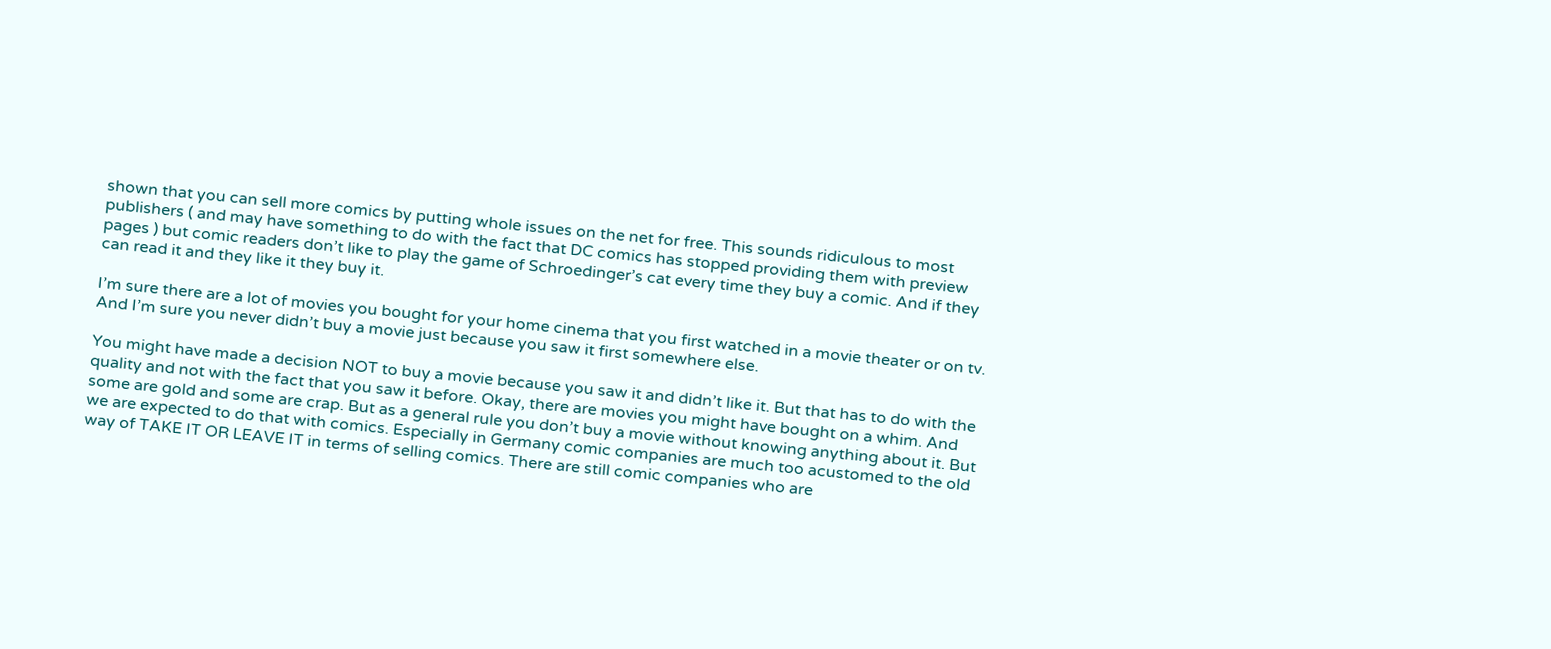shown that you can sell more comics by putting whole issues on the net for free. This sounds ridiculous to most publishers ( and may have something to do with the fact that DC comics has stopped providing them with preview pages ) but comic readers don’t like to play the game of Schroedinger’s cat every time they buy a comic. And if they can read it and they like it they buy it.

I’m sure there are a lot of movies you bought for your home cinema that you first watched in a movie theater or on tv. And I’m sure you never didn’t buy a movie just because you saw it first somewhere else.

You might have made a decision NOT to buy a movie because you saw it and didn’t like it. But that has to do with the quality and not with the fact that you saw it before. Okay, there are movies you might have bought on a whim. And some are gold and some are crap. But as a general rule you don’t buy a movie without knowing anything about it. But we are expected to do that with comics. Especially in Germany comic companies are much too acustomed to the old way of TAKE IT OR LEAVE IT in terms of selling comics. There are still comic companies who are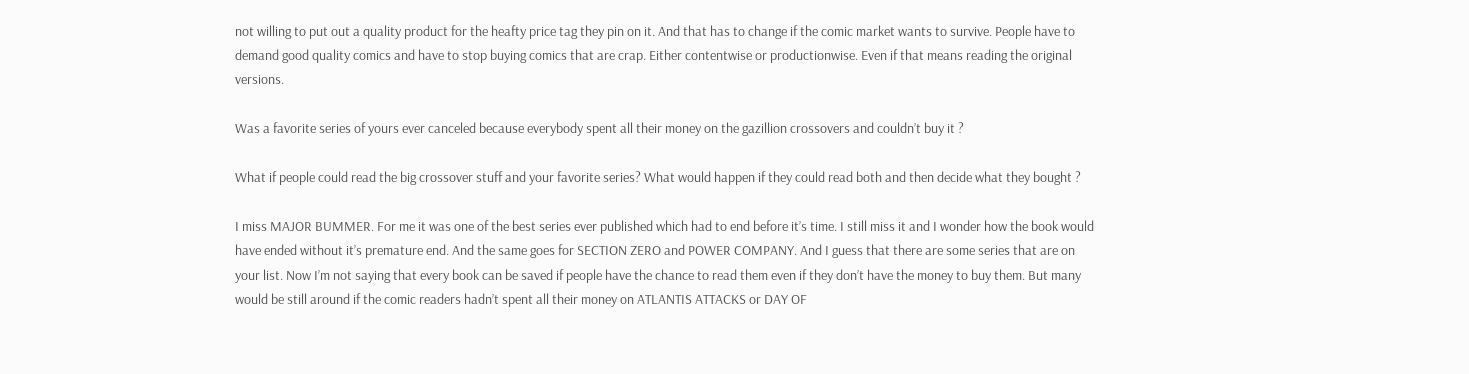not willing to put out a quality product for the heafty price tag they pin on it. And that has to change if the comic market wants to survive. People have to demand good quality comics and have to stop buying comics that are crap. Either contentwise or productionwise. Even if that means reading the original versions.

Was a favorite series of yours ever canceled because everybody spent all their money on the gazillion crossovers and couldn’t buy it ?

What if people could read the big crossover stuff and your favorite series? What would happen if they could read both and then decide what they bought ?

I miss MAJOR BUMMER. For me it was one of the best series ever published which had to end before it’s time. I still miss it and I wonder how the book would have ended without it’s premature end. And the same goes for SECTION ZERO and POWER COMPANY. And I guess that there are some series that are on your list. Now I’m not saying that every book can be saved if people have the chance to read them even if they don’t have the money to buy them. But many would be still around if the comic readers hadn’t spent all their money on ATLANTIS ATTACKS or DAY OF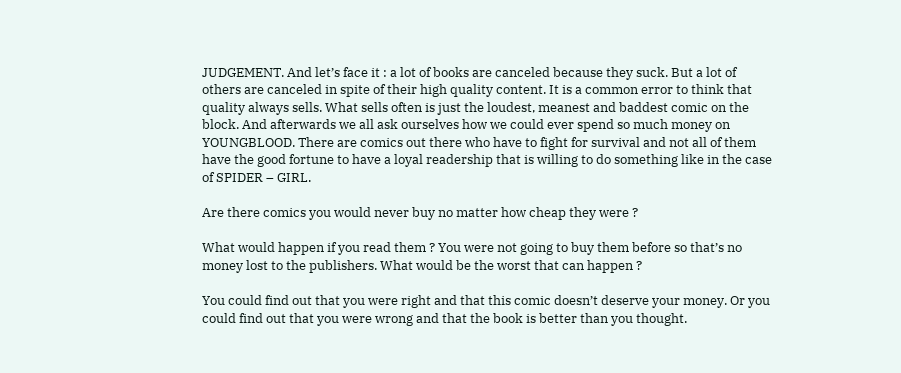JUDGEMENT. And let’s face it : a lot of books are canceled because they suck. But a lot of others are canceled in spite of their high quality content. It is a common error to think that quality always sells. What sells often is just the loudest, meanest and baddest comic on the block. And afterwards we all ask ourselves how we could ever spend so much money on YOUNGBLOOD. There are comics out there who have to fight for survival and not all of them have the good fortune to have a loyal readership that is willing to do something like in the case of SPIDER – GIRL.

Are there comics you would never buy no matter how cheap they were ?

What would happen if you read them ? You were not going to buy them before so that’s no money lost to the publishers. What would be the worst that can happen ?

You could find out that you were right and that this comic doesn’t deserve your money. Or you could find out that you were wrong and that the book is better than you thought.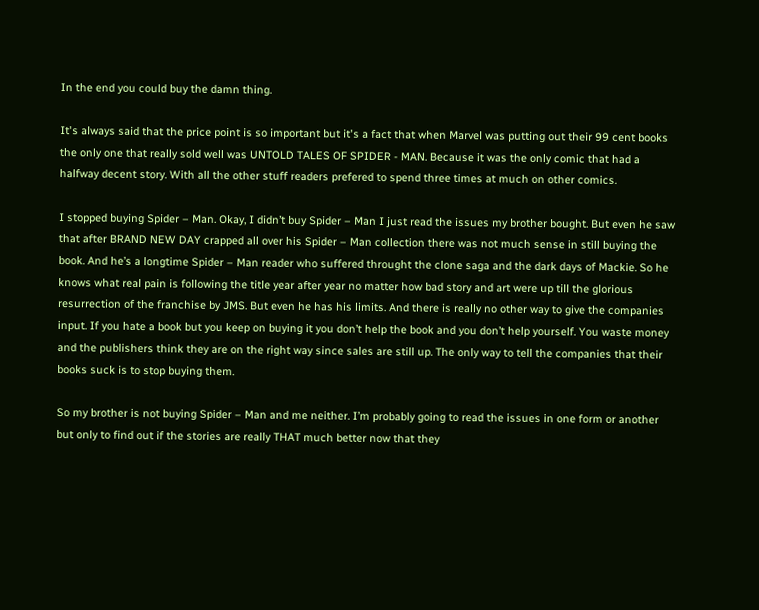In the end you could buy the damn thing.

It's always said that the price point is so important but it's a fact that when Marvel was putting out their 99 cent books the only one that really sold well was UNTOLD TALES OF SPIDER - MAN. Because it was the only comic that had a halfway decent story. With all the other stuff readers prefered to spend three times at much on other comics.

I stopped buying Spider – Man. Okay, I didn’t buy Spider – Man I just read the issues my brother bought. But even he saw that after BRAND NEW DAY crapped all over his Spider – Man collection there was not much sense in still buying the book. And he’s a longtime Spider – Man reader who suffered throught the clone saga and the dark days of Mackie. So he knows what real pain is following the title year after year no matter how bad story and art were up till the glorious resurrection of the franchise by JMS. But even he has his limits. And there is really no other way to give the companies input. If you hate a book but you keep on buying it you don’t help the book and you don’t help yourself. You waste money and the publishers think they are on the right way since sales are still up. The only way to tell the companies that their books suck is to stop buying them.

So my brother is not buying Spider – Man and me neither. I’m probably going to read the issues in one form or another but only to find out if the stories are really THAT much better now that they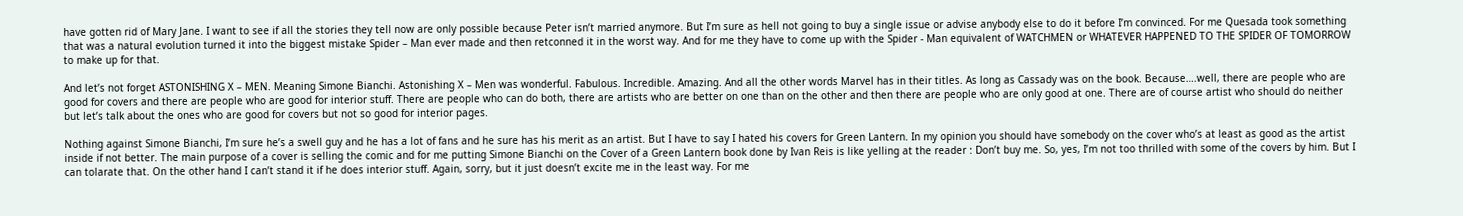have gotten rid of Mary Jane. I want to see if all the stories they tell now are only possible because Peter isn’t married anymore. But I’m sure as hell not going to buy a single issue or advise anybody else to do it before I’m convinced. For me Quesada took something that was a natural evolution turned it into the biggest mistake Spider – Man ever made and then retconned it in the worst way. And for me they have to come up with the Spider - Man equivalent of WATCHMEN or WHATEVER HAPPENED TO THE SPIDER OF TOMORROW to make up for that.

And let’s not forget ASTONISHING X – MEN. Meaning Simone Bianchi. Astonishing X – Men was wonderful. Fabulous. Incredible. Amazing. And all the other words Marvel has in their titles. As long as Cassady was on the book. Because….well, there are people who are good for covers and there are people who are good for interior stuff. There are people who can do both, there are artists who are better on one than on the other and then there are people who are only good at one. There are of course artist who should do neither but let’s talk about the ones who are good for covers but not so good for interior pages.

Nothing against Simone Bianchi, I’m sure he’s a swell guy and he has a lot of fans and he sure has his merit as an artist. But I have to say I hated his covers for Green Lantern. In my opinion you should have somebody on the cover who’s at least as good as the artist inside if not better. The main purpose of a cover is selling the comic and for me putting Simone Bianchi on the Cover of a Green Lantern book done by Ivan Reis is like yelling at the reader : Don’t buy me. So, yes, I’m not too thrilled with some of the covers by him. But I can tolarate that. On the other hand I can’t stand it if he does interior stuff. Again, sorry, but it just doesn’t excite me in the least way. For me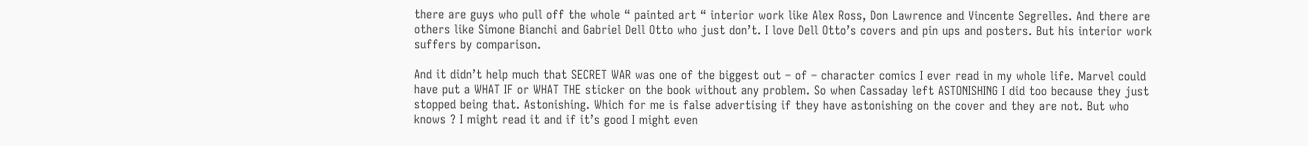there are guys who pull off the whole “ painted art “ interior work like Alex Ross, Don Lawrence and Vincente Segrelles. And there are others like Simone Bianchi and Gabriel Dell Otto who just don’t. I love Dell Otto’s covers and pin ups and posters. But his interior work suffers by comparison.

And it didn’t help much that SECRET WAR was one of the biggest out – of – character comics I ever read in my whole life. Marvel could have put a WHAT IF or WHAT THE sticker on the book without any problem. So when Cassaday left ASTONISHING I did too because they just stopped being that. Astonishing. Which for me is false advertising if they have astonishing on the cover and they are not. But who knows ? I might read it and if it’s good I might even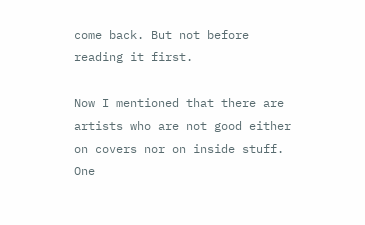come back. But not before reading it first.

Now I mentioned that there are artists who are not good either on covers nor on inside stuff. One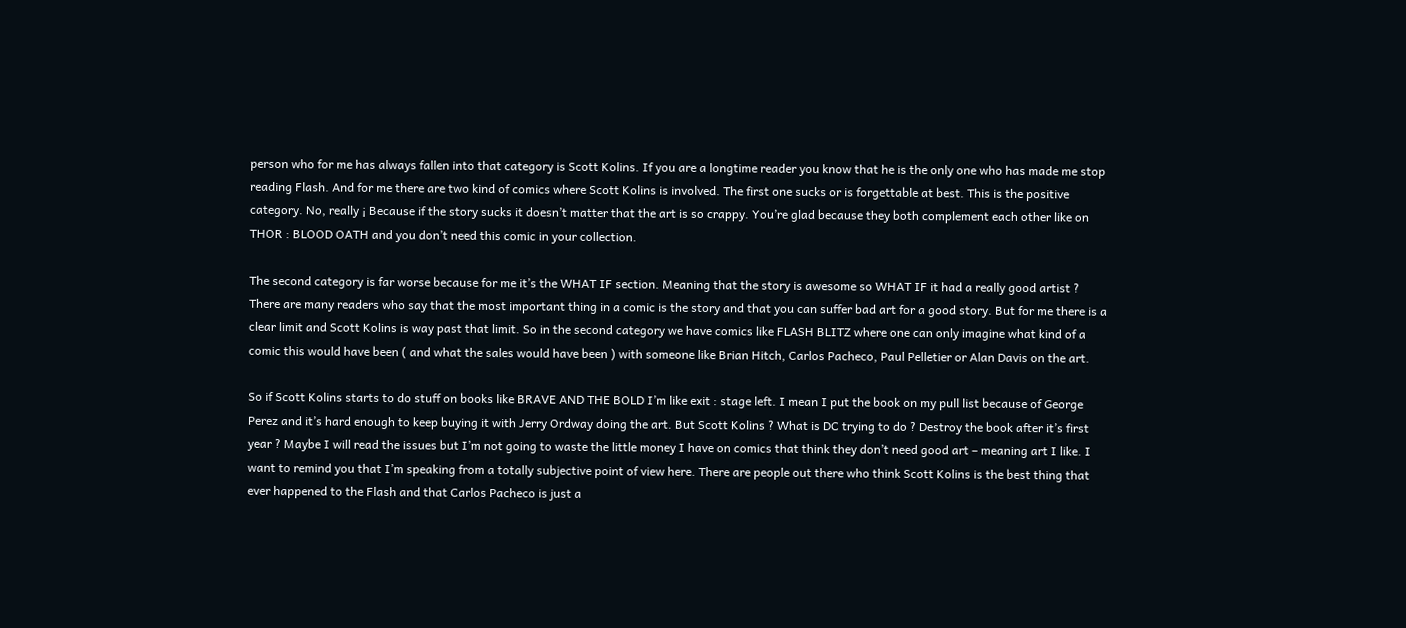person who for me has always fallen into that category is Scott Kolins. If you are a longtime reader you know that he is the only one who has made me stop reading Flash. And for me there are two kind of comics where Scott Kolins is involved. The first one sucks or is forgettable at best. This is the positive category. No, really ¡ Because if the story sucks it doesn’t matter that the art is so crappy. You’re glad because they both complement each other like on THOR : BLOOD OATH and you don’t need this comic in your collection.

The second category is far worse because for me it’s the WHAT IF section. Meaning that the story is awesome so WHAT IF it had a really good artist ? There are many readers who say that the most important thing in a comic is the story and that you can suffer bad art for a good story. But for me there is a clear limit and Scott Kolins is way past that limit. So in the second category we have comics like FLASH BLITZ where one can only imagine what kind of a comic this would have been ( and what the sales would have been ) with someone like Brian Hitch, Carlos Pacheco, Paul Pelletier or Alan Davis on the art.

So if Scott Kolins starts to do stuff on books like BRAVE AND THE BOLD I’m like exit : stage left. I mean I put the book on my pull list because of George Perez and it’s hard enough to keep buying it with Jerry Ordway doing the art. But Scott Kolins ? What is DC trying to do ? Destroy the book after it’s first year ? Maybe I will read the issues but I’m not going to waste the little money I have on comics that think they don’t need good art – meaning art I like. I want to remind you that I’m speaking from a totally subjective point of view here. There are people out there who think Scott Kolins is the best thing that ever happened to the Flash and that Carlos Pacheco is just a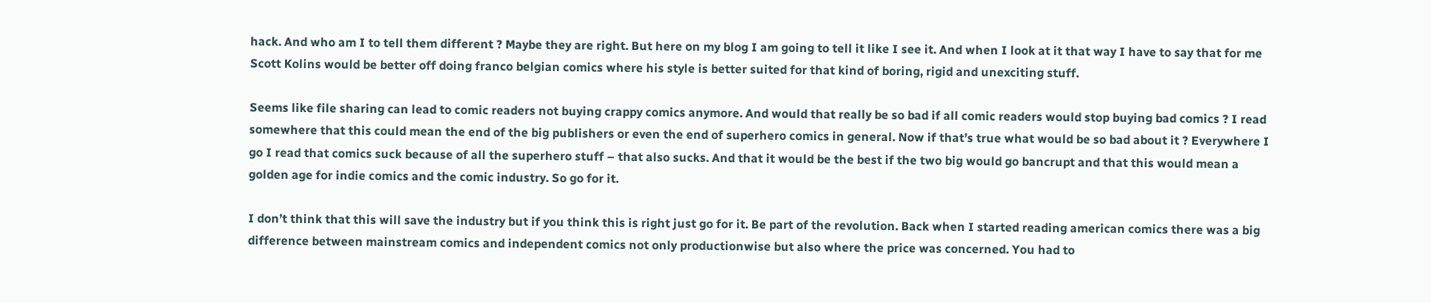hack. And who am I to tell them different ? Maybe they are right. But here on my blog I am going to tell it like I see it. And when I look at it that way I have to say that for me Scott Kolins would be better off doing franco belgian comics where his style is better suited for that kind of boring, rigid and unexciting stuff.

Seems like file sharing can lead to comic readers not buying crappy comics anymore. And would that really be so bad if all comic readers would stop buying bad comics ? I read somewhere that this could mean the end of the big publishers or even the end of superhero comics in general. Now if that’s true what would be so bad about it ? Everywhere I go I read that comics suck because of all the superhero stuff – that also sucks. And that it would be the best if the two big would go bancrupt and that this would mean a golden age for indie comics and the comic industry. So go for it.

I don’t think that this will save the industry but if you think this is right just go for it. Be part of the revolution. Back when I started reading american comics there was a big difference between mainstream comics and independent comics not only productionwise but also where the price was concerned. You had to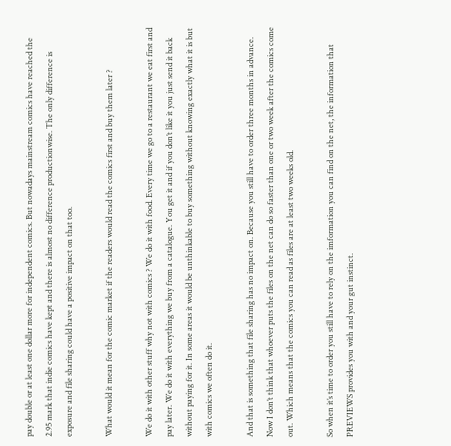pay double or at least one dollar more for independent comics. But nowadays mainstream comics have reached the 2.95 mark that indie comics have kept and there is almost no difference productionwise. The only difference is exposure and file sharing could have a positive impact on that too.

What would it mean for the comic market if the readers would read the comics first and buy them later ?

We do it with other stuff why not with comics ? We do it with food. Every time we go to a restaurant we eat first and pay later. We do it with everything we buy from a catalogue. You get it and if you don’t like it you just send it back without paying for it. In some areas it would be unthinkable to buy something without knowing exactly what it is but with comics we often do it.

And that is something that file sharing has no impact on. Because you still have to order three months in advance. Now I don’t think that whoever puts the files on the net can do so faster than one or two week after the comics come out. Which means that the comics you can read as files are at least two weeks old.

So when it’s time to order you still have to rely on the imformation you can find on the net, the information that PREVIEWS provides you with and your gut instinct.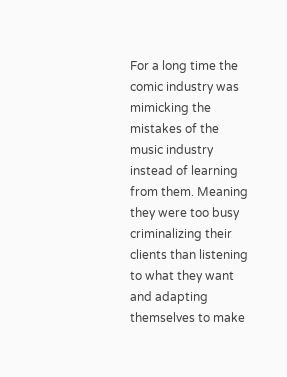For a long time the comic industry was mimicking the mistakes of the music industry instead of learning from them. Meaning they were too busy criminalizing their clients than listening to what they want and adapting themselves to make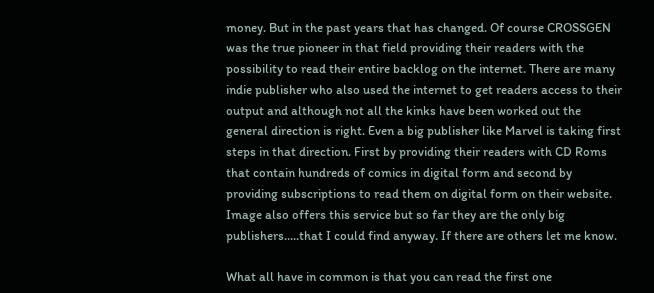money. But in the past years that has changed. Of course CROSSGEN was the true pioneer in that field providing their readers with the possibility to read their entire backlog on the internet. There are many indie publisher who also used the internet to get readers access to their output and although not all the kinks have been worked out the general direction is right. Even a big publisher like Marvel is taking first steps in that direction. First by providing their readers with CD Roms that contain hundreds of comics in digital form and second by providing subscriptions to read them on digital form on their website. Image also offers this service but so far they are the only big publishers…..that I could find anyway. If there are others let me know.

What all have in common is that you can read the first one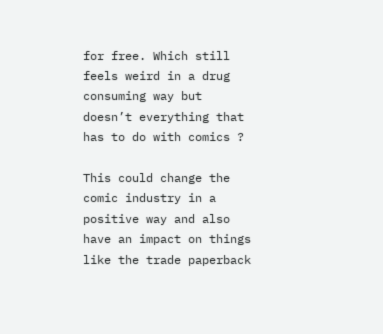for free. Which still feels weird in a drug consuming way but doesn’t everything that has to do with comics ?

This could change the comic industry in a positive way and also have an impact on things like the trade paperback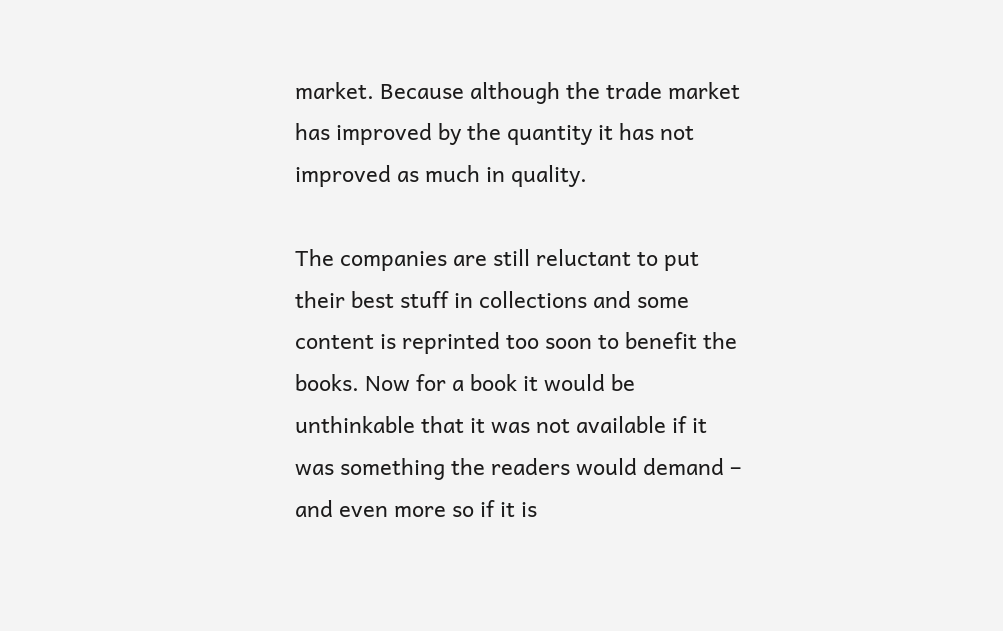market. Because although the trade market has improved by the quantity it has not improved as much in quality.

The companies are still reluctant to put their best stuff in collections and some content is reprinted too soon to benefit the books. Now for a book it would be unthinkable that it was not available if it was something the readers would demand – and even more so if it is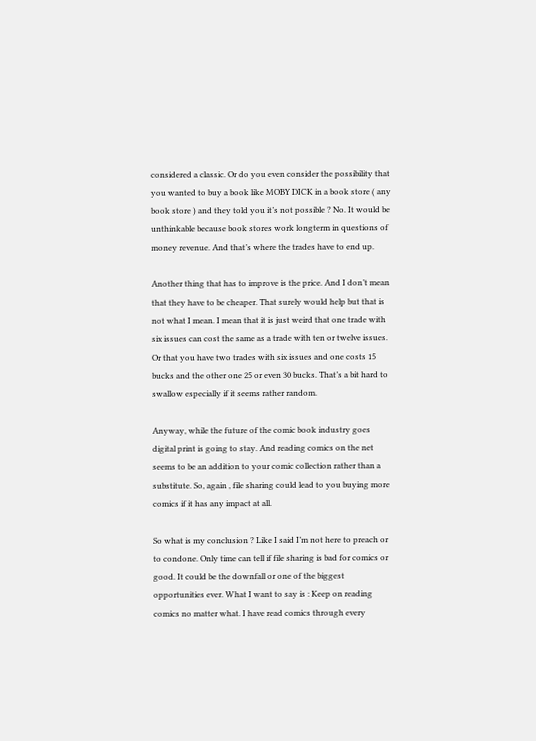considered a classic. Or do you even consider the possibility that you wanted to buy a book like MOBY DICK in a book store ( any book store ) and they told you it’s not possible ? No. It would be unthinkable because book stores work longterm in questions of money revenue. And that’s where the trades have to end up.

Another thing that has to improve is the price. And I don’t mean that they have to be cheaper. That surely would help but that is not what I mean. I mean that it is just weird that one trade with six issues can cost the same as a trade with ten or twelve issues. Or that you have two trades with six issues and one costs 15 bucks and the other one 25 or even 30 bucks. That’s a bit hard to swallow especially if it seems rather random.

Anyway, while the future of the comic book industry goes digital print is going to stay. And reading comics on the net seems to be an addition to your comic collection rather than a substitute. So, again , file sharing could lead to you buying more comics if it has any impact at all.

So what is my conclusion ? Like I said I’m not here to preach or to condone. Only time can tell if file sharing is bad for comics or good. It could be the downfall or one of the biggest opportunities ever. What I want to say is : Keep on reading comics no matter what. I have read comics through every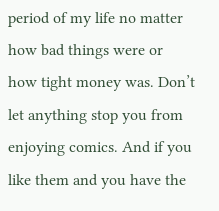period of my life no matter how bad things were or how tight money was. Don’t let anything stop you from enjoying comics. And if you like them and you have the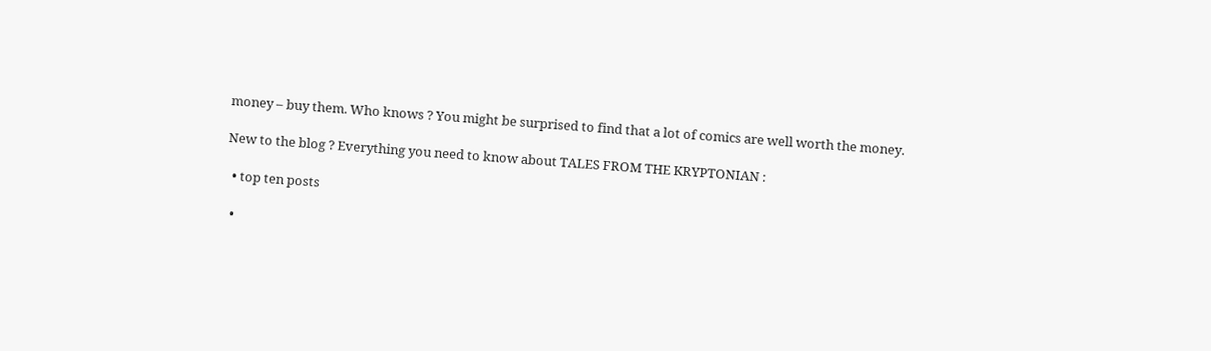money – buy them. Who knows ? You might be surprised to find that a lot of comics are well worth the money.

New to the blog ? Everything you need to know about TALES FROM THE KRYPTONIAN :

  • top ten posts

  •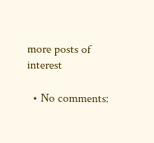more posts of interest

  • No comments: